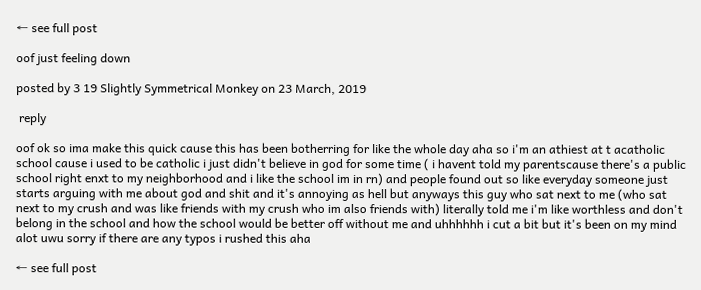← see full post

oof just feeling down

posted by 3 19 Slightly Symmetrical Monkey on 23 March, 2019

 reply

oof ok so ima make this quick cause this has been botherring for like the whole day aha so i'm an athiest at t acatholic school cause i used to be catholic i just didn't believe in god for some time ( i havent told my parentscause there's a public school right enxt to my neighborhood and i like the school im in rn) and people found out so like everyday someone just starts arguing with me about god and shit and it's annoying as hell but anyways this guy who sat next to me (who sat next to my crush and was like friends with my crush who im also friends with) literally told me i'm like worthless and don't belong in the school and how the school would be better off without me and uhhhhhh i cut a bit but it's been on my mind alot uwu sorry if there are any typos i rushed this aha

← see full post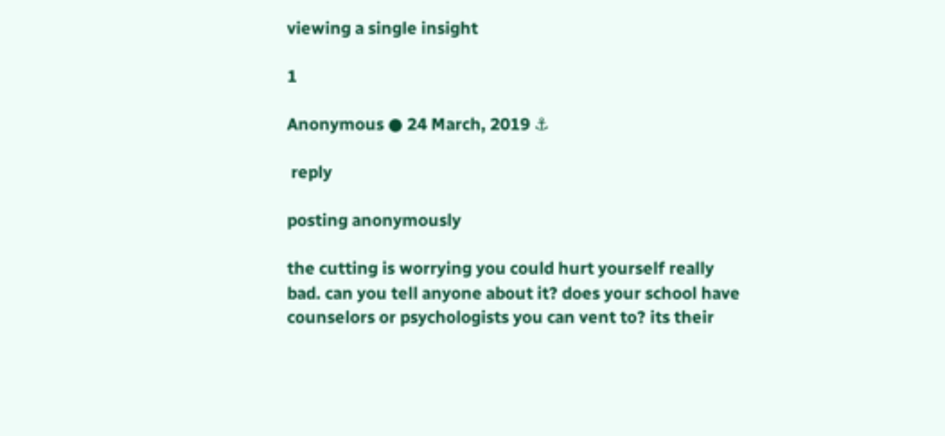viewing a single insight

1

Anonymous ● 24 March, 2019 ⚓

 reply

posting anonymously

the cutting is worrying you could hurt yourself really bad. can you tell anyone about it? does your school have counselors or psychologists you can vent to? its their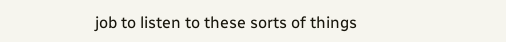job to listen to these sorts of things